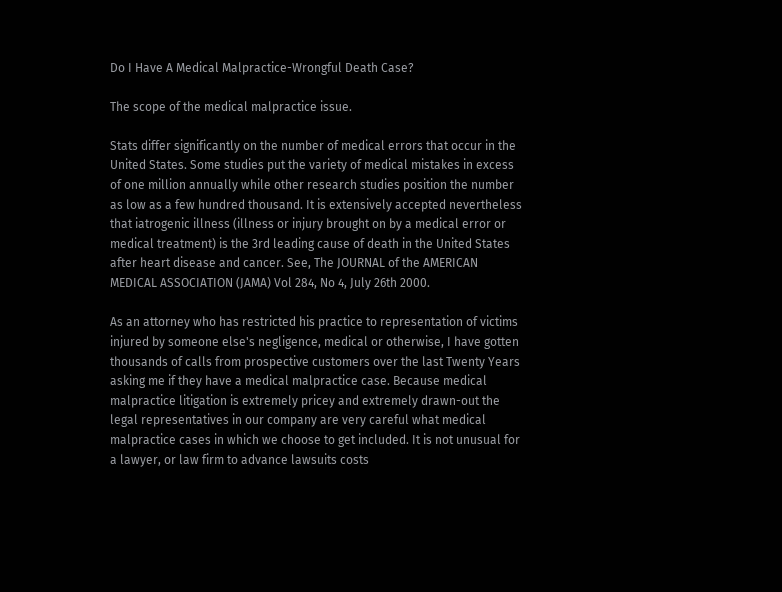Do I Have A Medical Malpractice-Wrongful Death Case?

The scope of the medical malpractice issue.

Stats differ significantly on the number of medical errors that occur in the United States. Some studies put the variety of medical mistakes in excess of one million annually while other research studies position the number as low as a few hundred thousand. It is extensively accepted nevertheless that iatrogenic illness (illness or injury brought on by a medical error or medical treatment) is the 3rd leading cause of death in the United States after heart disease and cancer. See, The JOURNAL of the AMERICAN MEDICAL ASSOCIATION (JAMA) Vol 284, No 4, July 26th 2000.

As an attorney who has restricted his practice to representation of victims injured by someone else's negligence, medical or otherwise, I have gotten thousands of calls from prospective customers over the last Twenty Years asking me if they have a medical malpractice case. Because medical malpractice litigation is extremely pricey and extremely drawn-out the legal representatives in our company are very careful what medical malpractice cases in which we choose to get included. It is not unusual for a lawyer, or law firm to advance lawsuits costs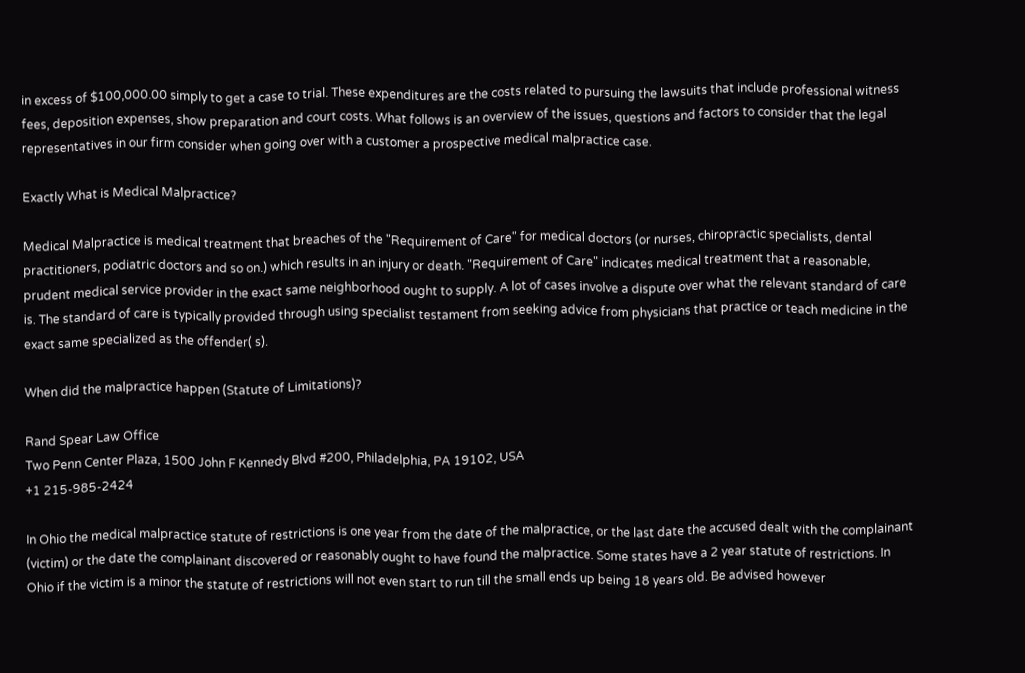in excess of $100,000.00 simply to get a case to trial. These expenditures are the costs related to pursuing the lawsuits that include professional witness fees, deposition expenses, show preparation and court costs. What follows is an overview of the issues, questions and factors to consider that the legal representatives in our firm consider when going over with a customer a prospective medical malpractice case.

Exactly What is Medical Malpractice?

Medical Malpractice is medical treatment that breaches of the "Requirement of Care" for medical doctors (or nurses, chiropractic specialists, dental practitioners, podiatric doctors and so on.) which results in an injury or death. "Requirement of Care" indicates medical treatment that a reasonable, prudent medical service provider in the exact same neighborhood ought to supply. A lot of cases involve a dispute over what the relevant standard of care is. The standard of care is typically provided through using specialist testament from seeking advice from physicians that practice or teach medicine in the exact same specialized as the offender( s).

When did the malpractice happen (Statute of Limitations)?

Rand Spear Law Office
Two Penn Center Plaza, 1500 John F Kennedy Blvd #200, Philadelphia, PA 19102, USA
+1 215-985-2424

In Ohio the medical malpractice statute of restrictions is one year from the date of the malpractice, or the last date the accused dealt with the complainant (victim) or the date the complainant discovered or reasonably ought to have found the malpractice. Some states have a 2 year statute of restrictions. In Ohio if the victim is a minor the statute of restrictions will not even start to run till the small ends up being 18 years old. Be advised however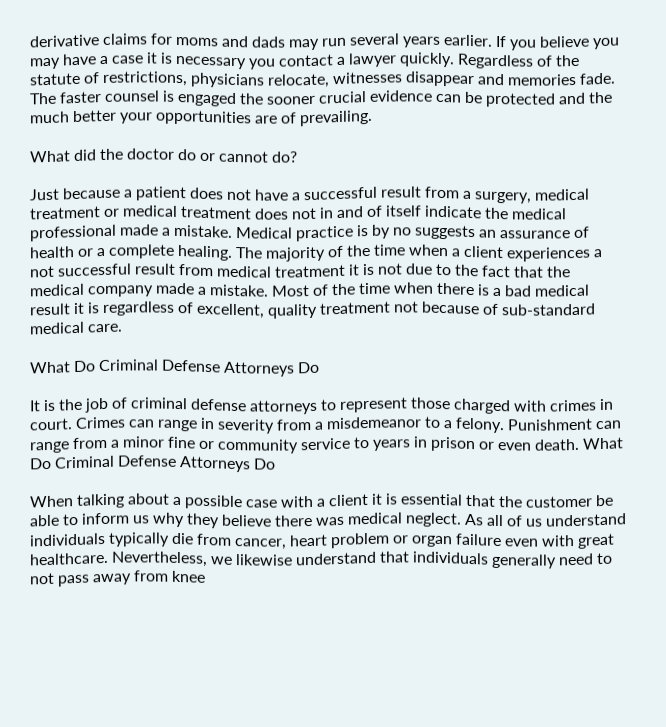derivative claims for moms and dads may run several years earlier. If you believe you may have a case it is necessary you contact a lawyer quickly. Regardless of the statute of restrictions, physicians relocate, witnesses disappear and memories fade. The faster counsel is engaged the sooner crucial evidence can be protected and the much better your opportunities are of prevailing.

What did the doctor do or cannot do?

Just because a patient does not have a successful result from a surgery, medical treatment or medical treatment does not in and of itself indicate the medical professional made a mistake. Medical practice is by no suggests an assurance of health or a complete healing. The majority of the time when a client experiences a not successful result from medical treatment it is not due to the fact that the medical company made a mistake. Most of the time when there is a bad medical result it is regardless of excellent, quality treatment not because of sub-standard medical care.

What Do Criminal Defense Attorneys Do

It is the job of criminal defense attorneys to represent those charged with crimes in court. Crimes can range in severity from a misdemeanor to a felony. Punishment can range from a minor fine or community service to years in prison or even death. What Do Criminal Defense Attorneys Do

When talking about a possible case with a client it is essential that the customer be able to inform us why they believe there was medical neglect. As all of us understand individuals typically die from cancer, heart problem or organ failure even with great healthcare. Nevertheless, we likewise understand that individuals generally need to not pass away from knee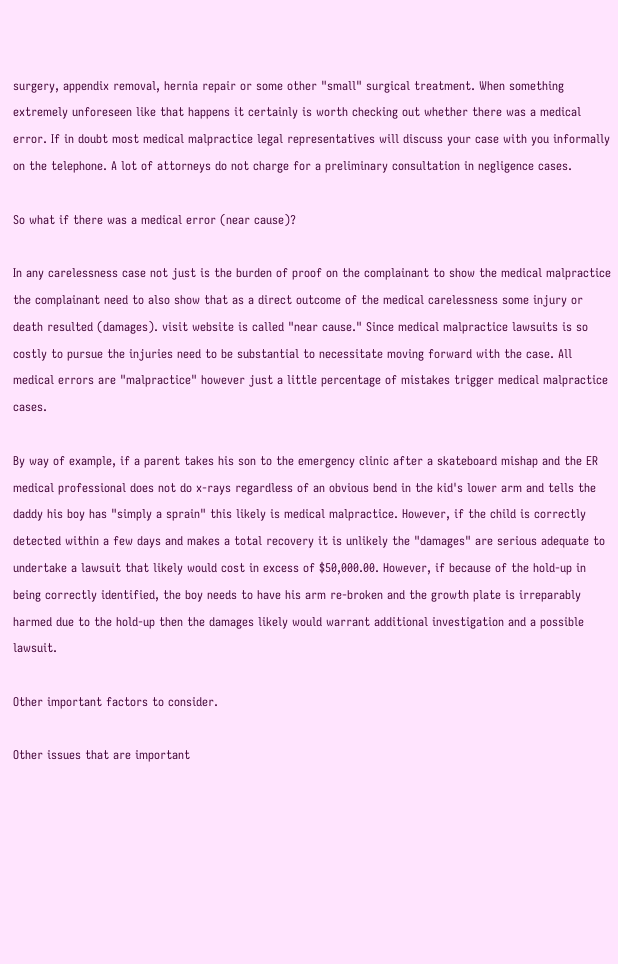surgery, appendix removal, hernia repair or some other "small" surgical treatment. When something extremely unforeseen like that happens it certainly is worth checking out whether there was a medical error. If in doubt most medical malpractice legal representatives will discuss your case with you informally on the telephone. A lot of attorneys do not charge for a preliminary consultation in negligence cases.

So what if there was a medical error (near cause)?

In any carelessness case not just is the burden of proof on the complainant to show the medical malpractice the complainant need to also show that as a direct outcome of the medical carelessness some injury or death resulted (damages). visit website is called "near cause." Since medical malpractice lawsuits is so costly to pursue the injuries need to be substantial to necessitate moving forward with the case. All medical errors are "malpractice" however just a little percentage of mistakes trigger medical malpractice cases.

By way of example, if a parent takes his son to the emergency clinic after a skateboard mishap and the ER medical professional does not do x-rays regardless of an obvious bend in the kid's lower arm and tells the daddy his boy has "simply a sprain" this likely is medical malpractice. However, if the child is correctly detected within a few days and makes a total recovery it is unlikely the "damages" are serious adequate to undertake a lawsuit that likely would cost in excess of $50,000.00. However, if because of the hold-up in being correctly identified, the boy needs to have his arm re-broken and the growth plate is irreparably harmed due to the hold-up then the damages likely would warrant additional investigation and a possible lawsuit.

Other important factors to consider.

Other issues that are important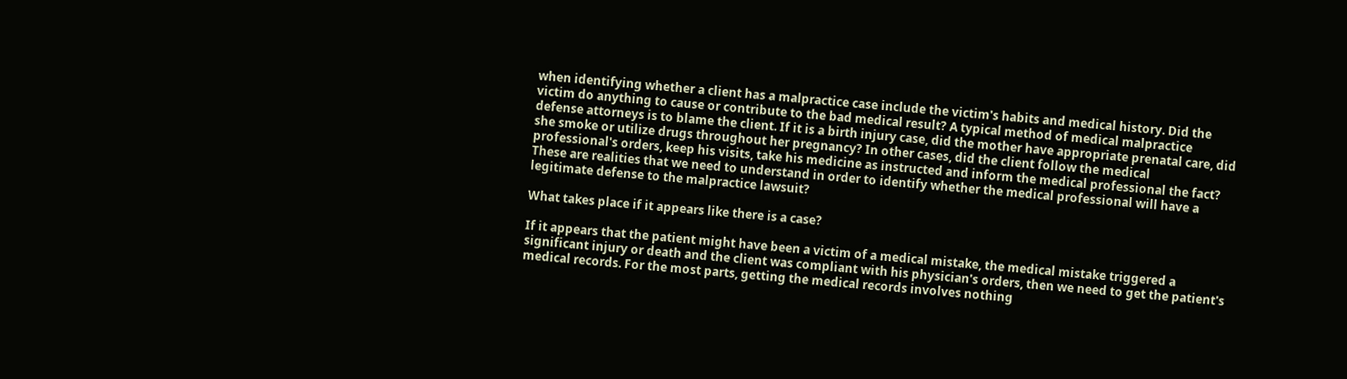when identifying whether a client has a malpractice case include the victim's habits and medical history. Did the victim do anything to cause or contribute to the bad medical result? A typical method of medical malpractice defense attorneys is to blame the client. If it is a birth injury case, did the mother have appropriate prenatal care, did she smoke or utilize drugs throughout her pregnancy? In other cases, did the client follow the medical professional's orders, keep his visits, take his medicine as instructed and inform the medical professional the fact? These are realities that we need to understand in order to identify whether the medical professional will have a legitimate defense to the malpractice lawsuit?

What takes place if it appears like there is a case?

If it appears that the patient might have been a victim of a medical mistake, the medical mistake triggered a significant injury or death and the client was compliant with his physician's orders, then we need to get the patient's medical records. For the most parts, getting the medical records involves nothing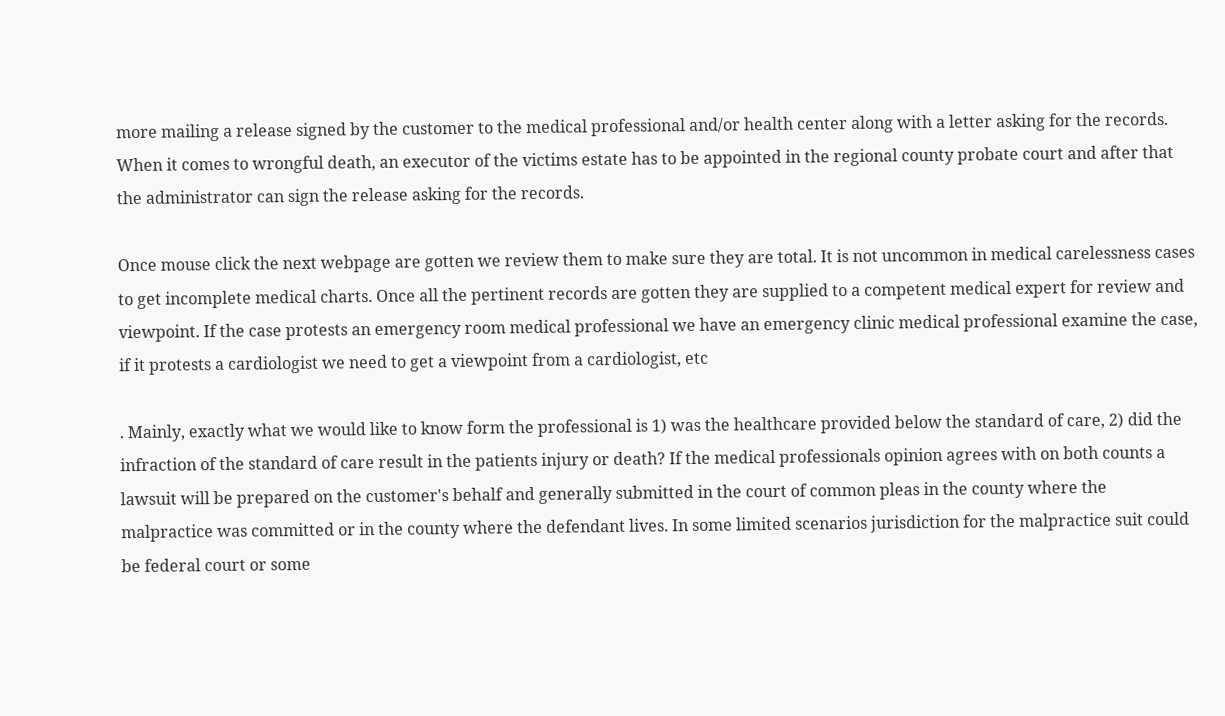more mailing a release signed by the customer to the medical professional and/or health center along with a letter asking for the records. When it comes to wrongful death, an executor of the victims estate has to be appointed in the regional county probate court and after that the administrator can sign the release asking for the records.

Once mouse click the next webpage are gotten we review them to make sure they are total. It is not uncommon in medical carelessness cases to get incomplete medical charts. Once all the pertinent records are gotten they are supplied to a competent medical expert for review and viewpoint. If the case protests an emergency room medical professional we have an emergency clinic medical professional examine the case, if it protests a cardiologist we need to get a viewpoint from a cardiologist, etc

. Mainly, exactly what we would like to know form the professional is 1) was the healthcare provided below the standard of care, 2) did the infraction of the standard of care result in the patients injury or death? If the medical professionals opinion agrees with on both counts a lawsuit will be prepared on the customer's behalf and generally submitted in the court of common pleas in the county where the malpractice was committed or in the county where the defendant lives. In some limited scenarios jurisdiction for the malpractice suit could be federal court or some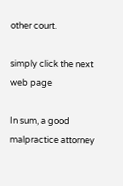other court.

simply click the next web page

In sum, a good malpractice attorney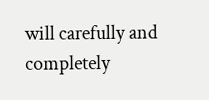will carefully and completely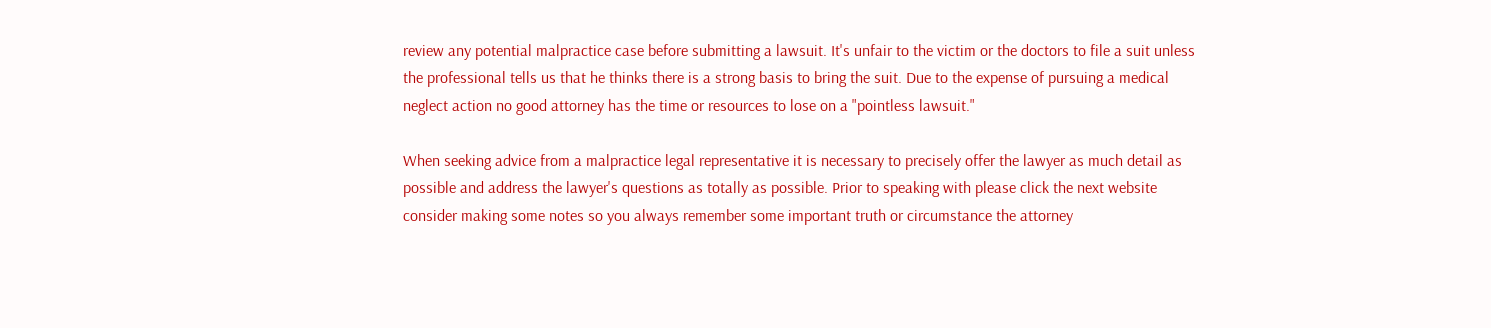review any potential malpractice case before submitting a lawsuit. It's unfair to the victim or the doctors to file a suit unless the professional tells us that he thinks there is a strong basis to bring the suit. Due to the expense of pursuing a medical neglect action no good attorney has the time or resources to lose on a "pointless lawsuit."

When seeking advice from a malpractice legal representative it is necessary to precisely offer the lawyer as much detail as possible and address the lawyer's questions as totally as possible. Prior to speaking with please click the next website consider making some notes so you always remember some important truth or circumstance the attorney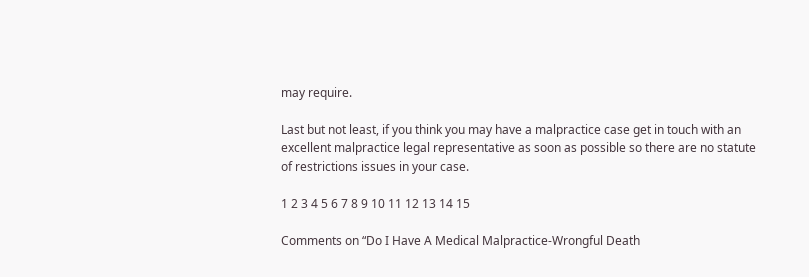may require.

Last but not least, if you think you may have a malpractice case get in touch with an excellent malpractice legal representative as soon as possible so there are no statute of restrictions issues in your case.

1 2 3 4 5 6 7 8 9 10 11 12 13 14 15

Comments on “Do I Have A Medical Malpractice-Wrongful Death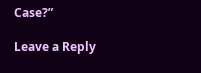Case?”

Leave a Reply